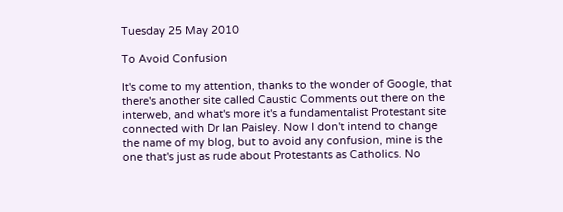Tuesday 25 May 2010

To Avoid Confusion

It's come to my attention, thanks to the wonder of Google, that there's another site called Caustic Comments out there on the interweb, and what's more it's a fundamentalist Protestant site connected with Dr Ian Paisley. Now I don't intend to change the name of my blog, but to avoid any confusion, mine is the one that's just as rude about Protestants as Catholics. No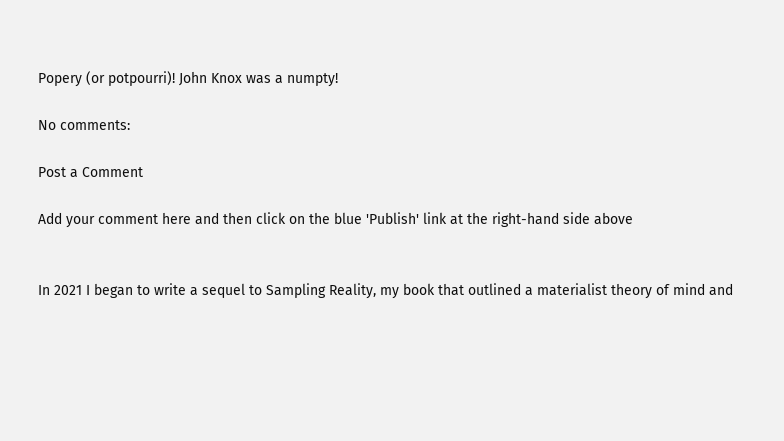Popery (or potpourri)! John Knox was a numpty!

No comments:

Post a Comment

Add your comment here and then click on the blue 'Publish' link at the right-hand side above


In 2021 I began to write a sequel to Sampling Reality, my book that outlined a materialist theory of mind and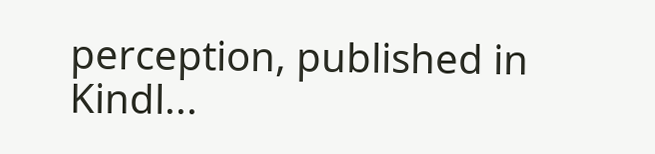perception, published in Kindl...